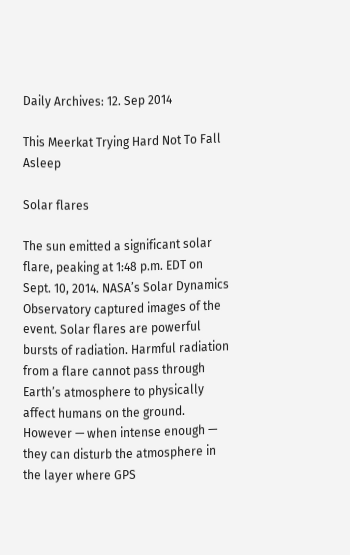Daily Archives: 12. Sep 2014

This Meerkat Trying Hard Not To Fall Asleep

Solar flares

The sun emitted a significant solar flare, peaking at 1:48 p.m. EDT on Sept. 10, 2014. NASA’s Solar Dynamics Observatory captured images of the event. Solar flares are powerful bursts of radiation. Harmful radiation from a flare cannot pass through Earth’s atmosphere to physically affect humans on the ground. However — when intense enough — they can disturb the atmosphere in the layer where GPS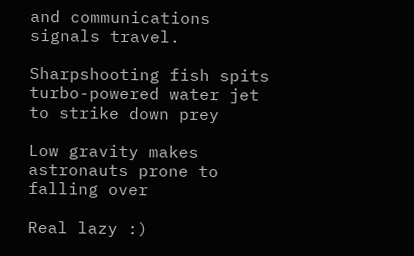and communications signals travel.

Sharpshooting fish spits turbo-powered water jet to strike down prey

Low gravity makes astronauts prone to falling over

Real lazy :)